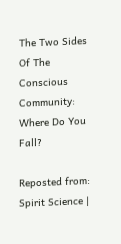The Two Sides Of The Conscious Community: Where Do You Fall?

Reposted from: Spirit Science |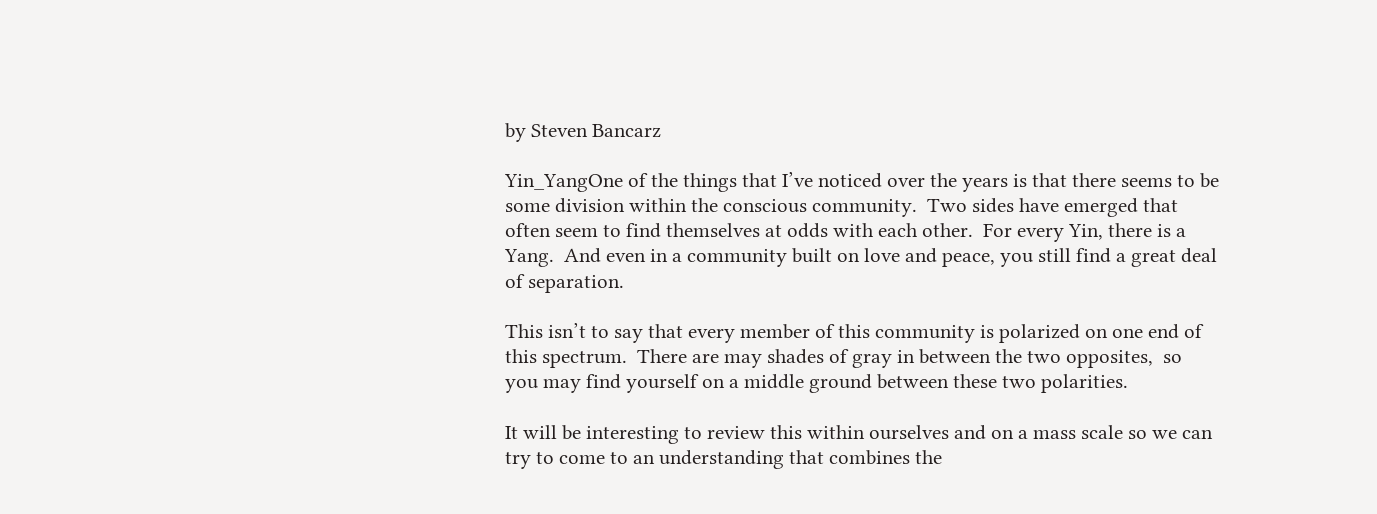by Steven Bancarz

Yin_YangOne of the things that I’ve noticed over the years is that there seems to be some division within the conscious community.  Two sides have emerged that often seem to find themselves at odds with each other.  For every Yin, there is a Yang.  And even in a community built on love and peace, you still find a great deal of separation.

This isn’t to say that every member of this community is polarized on one end of this spectrum.  There are may shades of gray in between the two opposites,  so you may find yourself on a middle ground between these two polarities.

It will be interesting to review this within ourselves and on a mass scale so we can try to come to an understanding that combines the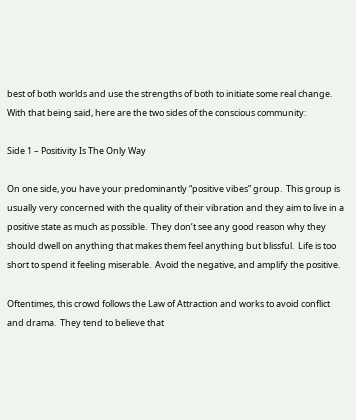best of both worlds and use the strengths of both to initiate some real change.  With that being said, here are the two sides of the conscious community:

Side 1 – Positivity Is The Only Way

On one side, you have your predominantly “positive vibes” group.  This group is usually very concerned with the quality of their vibration and they aim to live in a positive state as much as possible.  They don’t see any good reason why they should dwell on anything that makes them feel anything but blissful.  Life is too short to spend it feeling miserable.  Avoid the negative, and amplify the positive.

Oftentimes, this crowd follows the Law of Attraction and works to avoid conflict and drama.  They tend to believe that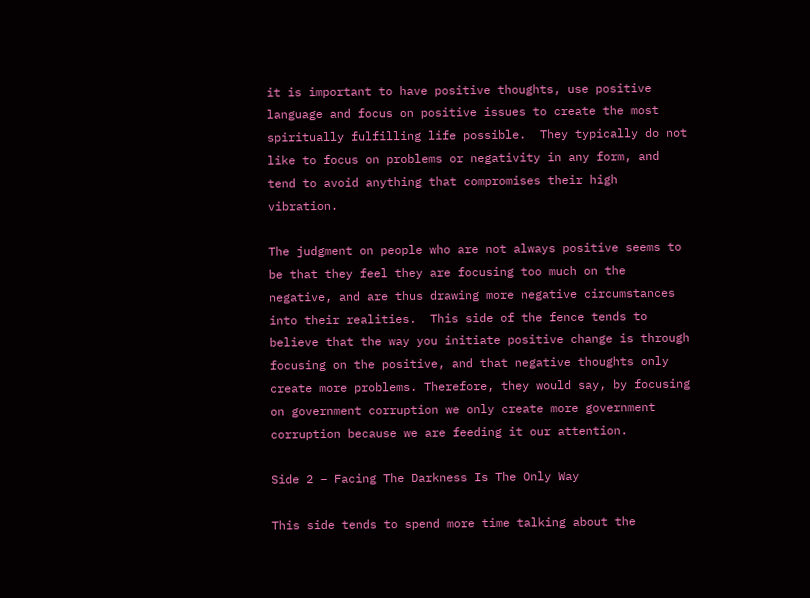it is important to have positive thoughts, use positive language and focus on positive issues to create the most spiritually fulfilling life possible.  They typically do not like to focus on problems or negativity in any form, and tend to avoid anything that compromises their high vibration.

The judgment on people who are not always positive seems to be that they feel they are focusing too much on the negative, and are thus drawing more negative circumstances into their realities.  This side of the fence tends to believe that the way you initiate positive change is through focusing on the positive, and that negative thoughts only create more problems. Therefore, they would say, by focusing on government corruption we only create more government corruption because we are feeding it our attention.

Side 2 – Facing The Darkness Is The Only Way

This side tends to spend more time talking about the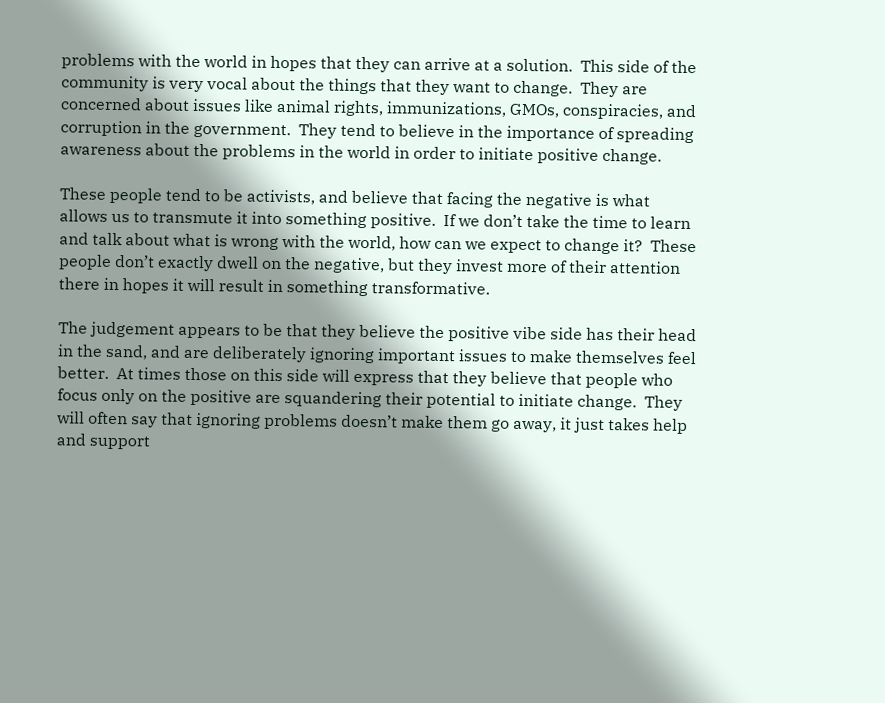problems with the world in hopes that they can arrive at a solution.  This side of the community is very vocal about the things that they want to change.  They are concerned about issues like animal rights, immunizations, GMOs, conspiracies, and corruption in the government.  They tend to believe in the importance of spreading awareness about the problems in the world in order to initiate positive change.

These people tend to be activists, and believe that facing the negative is what allows us to transmute it into something positive.  If we don’t take the time to learn and talk about what is wrong with the world, how can we expect to change it?  These people don’t exactly dwell on the negative, but they invest more of their attention there in hopes it will result in something transformative.

The judgement appears to be that they believe the positive vibe side has their head in the sand, and are deliberately ignoring important issues to make themselves feel better.  At times those on this side will express that they believe that people who focus only on the positive are squandering their potential to initiate change.  They will often say that ignoring problems doesn’t make them go away, it just takes help and support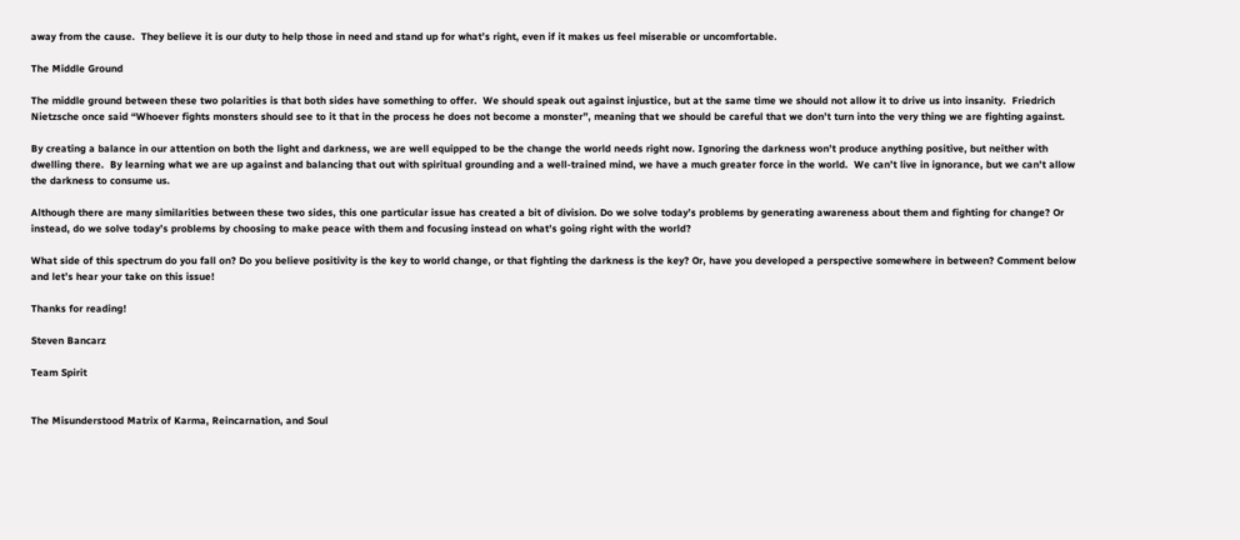away from the cause.  They believe it is our duty to help those in need and stand up for what’s right, even if it makes us feel miserable or uncomfortable.

The Middle Ground

The middle ground between these two polarities is that both sides have something to offer.  We should speak out against injustice, but at the same time we should not allow it to drive us into insanity.  Friedrich Nietzsche once said “Whoever fights monsters should see to it that in the process he does not become a monster”, meaning that we should be careful that we don’t turn into the very thing we are fighting against.

By creating a balance in our attention on both the light and darkness, we are well equipped to be the change the world needs right now. Ignoring the darkness won’t produce anything positive, but neither with dwelling there.  By learning what we are up against and balancing that out with spiritual grounding and a well-trained mind, we have a much greater force in the world.  We can’t live in ignorance, but we can’t allow the darkness to consume us.

Although there are many similarities between these two sides, this one particular issue has created a bit of division. Do we solve today’s problems by generating awareness about them and fighting for change? Or instead, do we solve today’s problems by choosing to make peace with them and focusing instead on what’s going right with the world?

What side of this spectrum do you fall on? Do you believe positivity is the key to world change, or that fighting the darkness is the key? Or, have you developed a perspective somewhere in between? Comment below and let’s hear your take on this issue!

Thanks for reading!

Steven Bancarz

Team Spirit


The Misunderstood Matrix of Karma, Reincarnation, and Soul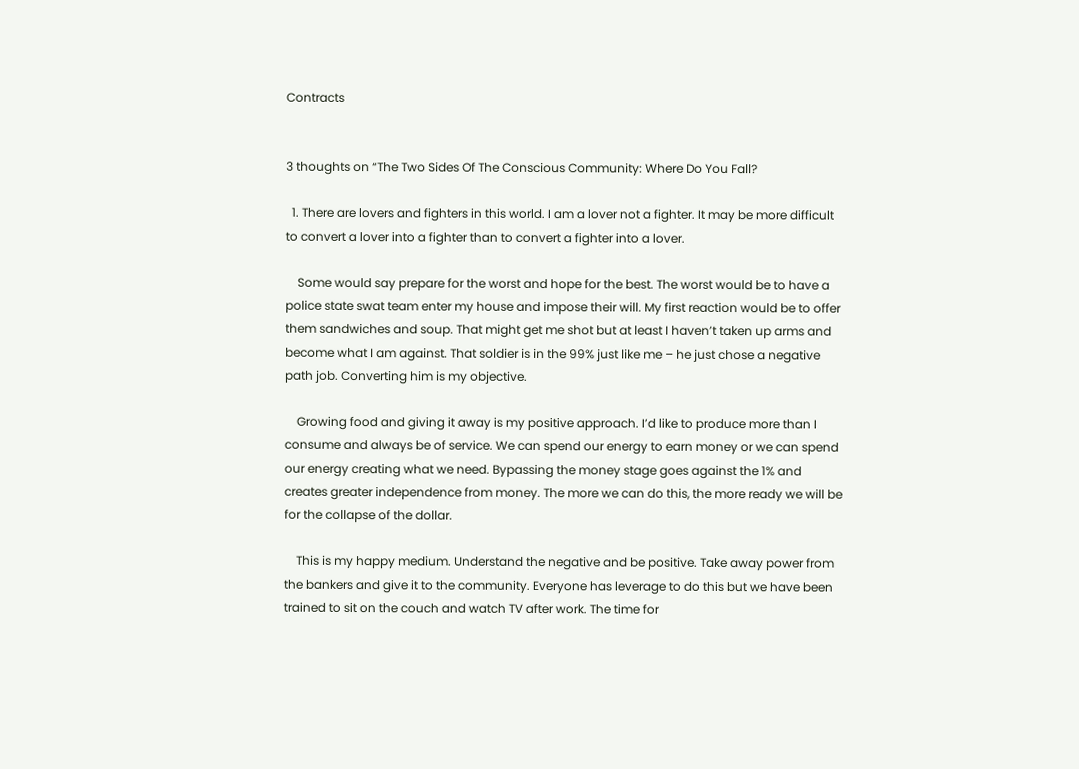Contracts


3 thoughts on “The Two Sides Of The Conscious Community: Where Do You Fall?

  1. There are lovers and fighters in this world. I am a lover not a fighter. It may be more difficult to convert a lover into a fighter than to convert a fighter into a lover.

    Some would say prepare for the worst and hope for the best. The worst would be to have a police state swat team enter my house and impose their will. My first reaction would be to offer them sandwiches and soup. That might get me shot but at least I haven’t taken up arms and become what I am against. That soldier is in the 99% just like me – he just chose a negative path job. Converting him is my objective.

    Growing food and giving it away is my positive approach. I’d like to produce more than I consume and always be of service. We can spend our energy to earn money or we can spend our energy creating what we need. Bypassing the money stage goes against the 1% and creates greater independence from money. The more we can do this, the more ready we will be for the collapse of the dollar.

    This is my happy medium. Understand the negative and be positive. Take away power from the bankers and give it to the community. Everyone has leverage to do this but we have been trained to sit on the couch and watch TV after work. The time for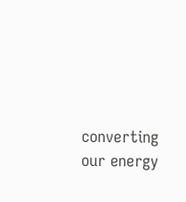converting our energy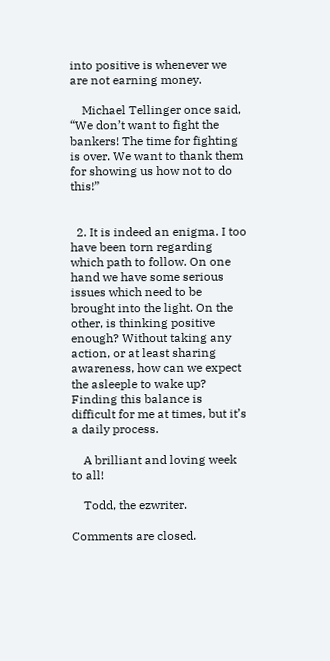into positive is whenever we are not earning money.

    Michael Tellinger once said, “We don’t want to fight the bankers! The time for fighting is over. We want to thank them for showing us how not to do this!”


  2. It is indeed an enigma. I too have been torn regarding which path to follow. On one hand we have some serious issues which need to be brought into the light. On the other, is thinking positive enough? Without taking any action, or at least sharing awareness, how can we expect the asleeple to wake up? Finding this balance is difficult for me at times, but it’s a daily process.

    A brilliant and loving week to all!

    Todd, the ezwriter.

Comments are closed.